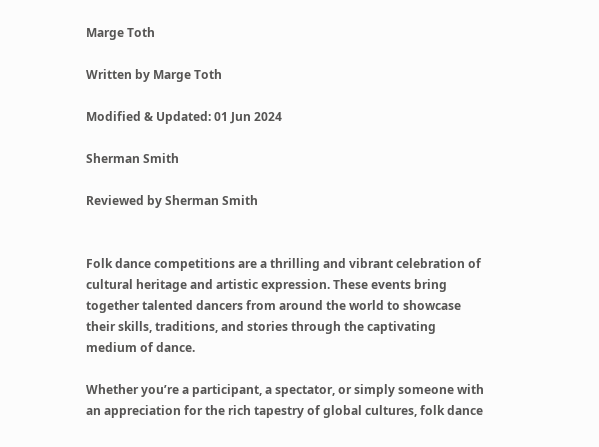Marge Toth

Written by Marge Toth

Modified & Updated: 01 Jun 2024

Sherman Smith

Reviewed by Sherman Smith


Folk dance competitions are a thrilling and vibrant celebration of cultural heritage and artistic expression. These events bring together talented dancers from around the world to showcase their skills, traditions, and stories through the captivating medium of dance.

Whether you’re a participant, a spectator, or simply someone with an appreciation for the rich tapestry of global cultures, folk dance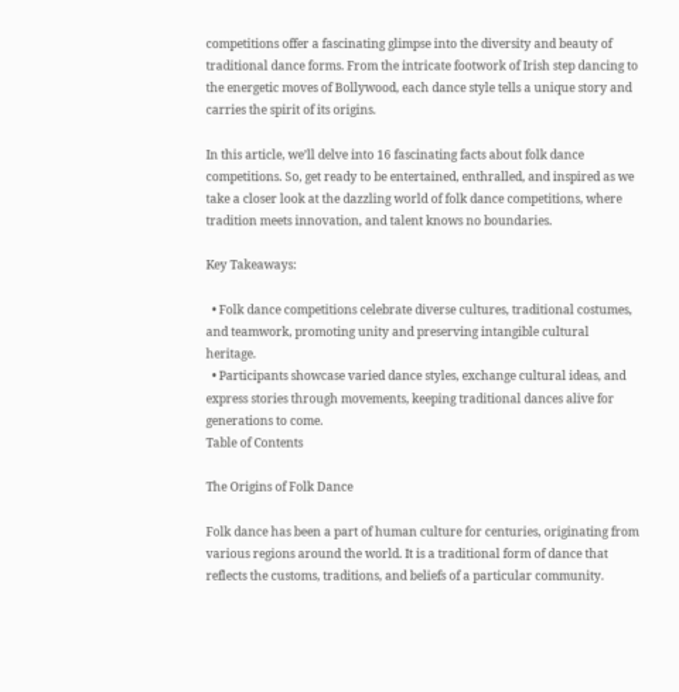competitions offer a fascinating glimpse into the diversity and beauty of traditional dance forms. From the intricate footwork of Irish step dancing to the energetic moves of Bollywood, each dance style tells a unique story and carries the spirit of its origins.

In this article, we’ll delve into 16 fascinating facts about folk dance competitions. So, get ready to be entertained, enthralled, and inspired as we take a closer look at the dazzling world of folk dance competitions, where tradition meets innovation, and talent knows no boundaries.

Key Takeaways:

  • Folk dance competitions celebrate diverse cultures, traditional costumes, and teamwork, promoting unity and preserving intangible cultural heritage.
  • Participants showcase varied dance styles, exchange cultural ideas, and express stories through movements, keeping traditional dances alive for generations to come.
Table of Contents

The Origins of Folk Dance

Folk dance has been a part of human culture for centuries, originating from various regions around the world. It is a traditional form of dance that reflects the customs, traditions, and beliefs of a particular community.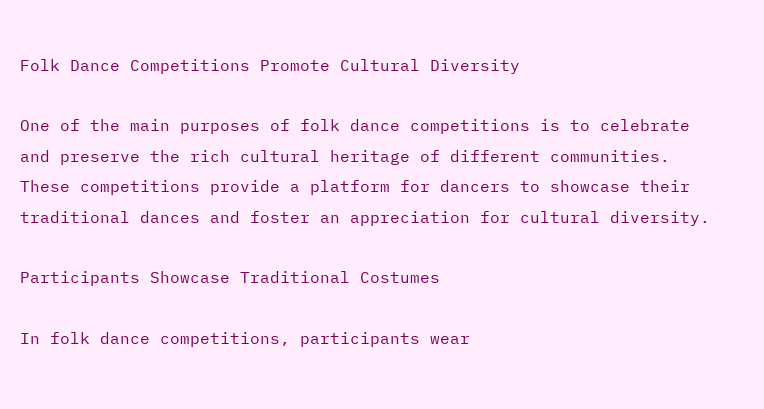Folk Dance Competitions Promote Cultural Diversity

One of the main purposes of folk dance competitions is to celebrate and preserve the rich cultural heritage of different communities. These competitions provide a platform for dancers to showcase their traditional dances and foster an appreciation for cultural diversity.

Participants Showcase Traditional Costumes

In folk dance competitions, participants wear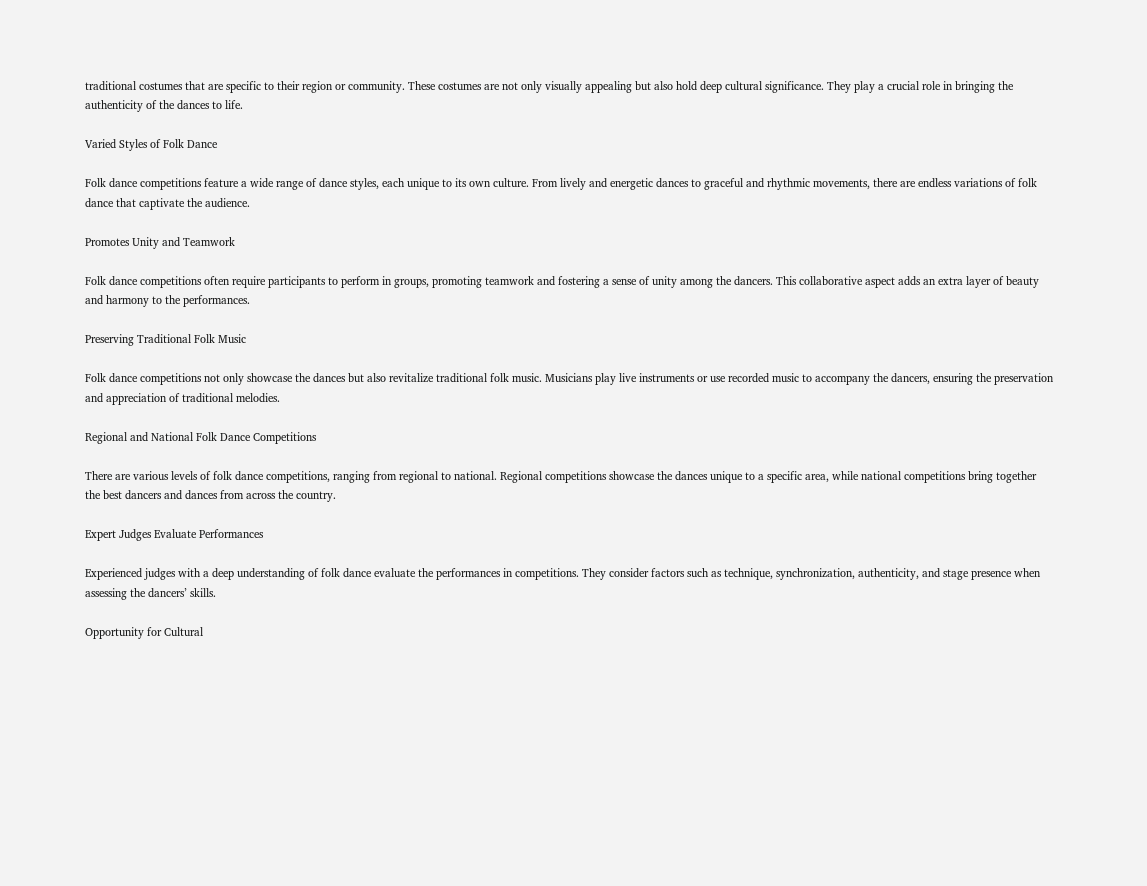traditional costumes that are specific to their region or community. These costumes are not only visually appealing but also hold deep cultural significance. They play a crucial role in bringing the authenticity of the dances to life.

Varied Styles of Folk Dance

Folk dance competitions feature a wide range of dance styles, each unique to its own culture. From lively and energetic dances to graceful and rhythmic movements, there are endless variations of folk dance that captivate the audience.

Promotes Unity and Teamwork

Folk dance competitions often require participants to perform in groups, promoting teamwork and fostering a sense of unity among the dancers. This collaborative aspect adds an extra layer of beauty and harmony to the performances.

Preserving Traditional Folk Music

Folk dance competitions not only showcase the dances but also revitalize traditional folk music. Musicians play live instruments or use recorded music to accompany the dancers, ensuring the preservation and appreciation of traditional melodies.

Regional and National Folk Dance Competitions

There are various levels of folk dance competitions, ranging from regional to national. Regional competitions showcase the dances unique to a specific area, while national competitions bring together the best dancers and dances from across the country.

Expert Judges Evaluate Performances

Experienced judges with a deep understanding of folk dance evaluate the performances in competitions. They consider factors such as technique, synchronization, authenticity, and stage presence when assessing the dancers’ skills.

Opportunity for Cultural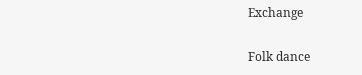Exchange

Folk dance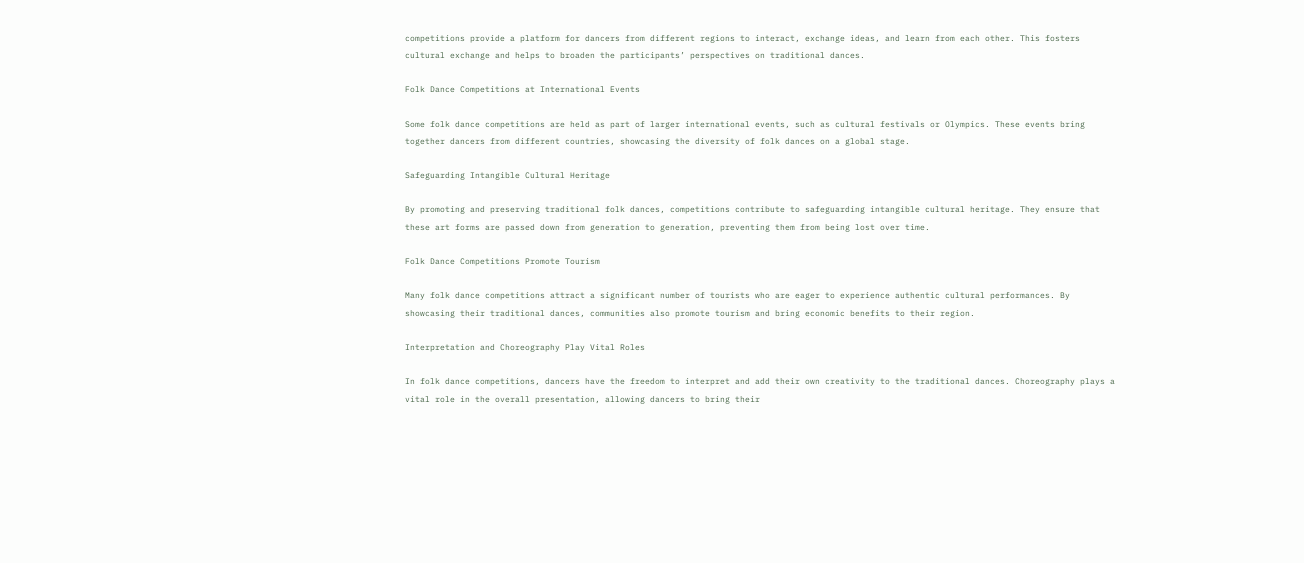competitions provide a platform for dancers from different regions to interact, exchange ideas, and learn from each other. This fosters cultural exchange and helps to broaden the participants’ perspectives on traditional dances.

Folk Dance Competitions at International Events

Some folk dance competitions are held as part of larger international events, such as cultural festivals or Olympics. These events bring together dancers from different countries, showcasing the diversity of folk dances on a global stage.

Safeguarding Intangible Cultural Heritage

By promoting and preserving traditional folk dances, competitions contribute to safeguarding intangible cultural heritage. They ensure that these art forms are passed down from generation to generation, preventing them from being lost over time.

Folk Dance Competitions Promote Tourism

Many folk dance competitions attract a significant number of tourists who are eager to experience authentic cultural performances. By showcasing their traditional dances, communities also promote tourism and bring economic benefits to their region.

Interpretation and Choreography Play Vital Roles

In folk dance competitions, dancers have the freedom to interpret and add their own creativity to the traditional dances. Choreography plays a vital role in the overall presentation, allowing dancers to bring their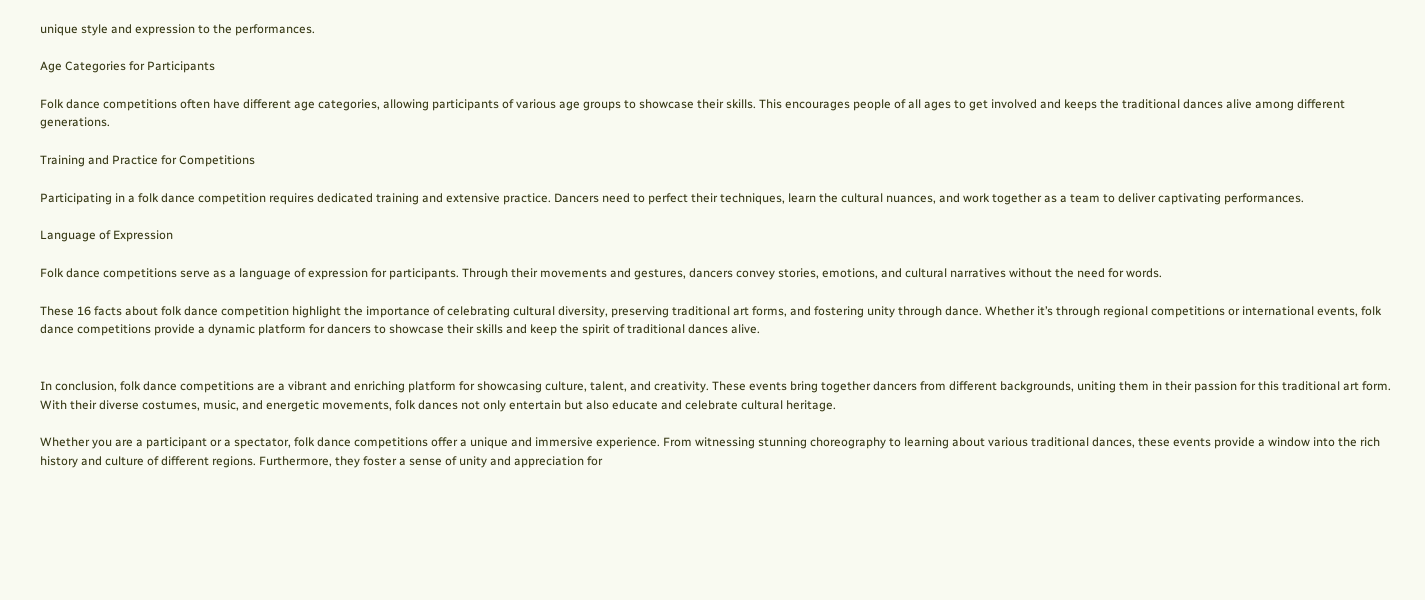unique style and expression to the performances.

Age Categories for Participants

Folk dance competitions often have different age categories, allowing participants of various age groups to showcase their skills. This encourages people of all ages to get involved and keeps the traditional dances alive among different generations.

Training and Practice for Competitions

Participating in a folk dance competition requires dedicated training and extensive practice. Dancers need to perfect their techniques, learn the cultural nuances, and work together as a team to deliver captivating performances.

Language of Expression

Folk dance competitions serve as a language of expression for participants. Through their movements and gestures, dancers convey stories, emotions, and cultural narratives without the need for words.

These 16 facts about folk dance competition highlight the importance of celebrating cultural diversity, preserving traditional art forms, and fostering unity through dance. Whether it’s through regional competitions or international events, folk dance competitions provide a dynamic platform for dancers to showcase their skills and keep the spirit of traditional dances alive.


In conclusion, folk dance competitions are a vibrant and enriching platform for showcasing culture, talent, and creativity. These events bring together dancers from different backgrounds, uniting them in their passion for this traditional art form. With their diverse costumes, music, and energetic movements, folk dances not only entertain but also educate and celebrate cultural heritage.

Whether you are a participant or a spectator, folk dance competitions offer a unique and immersive experience. From witnessing stunning choreography to learning about various traditional dances, these events provide a window into the rich history and culture of different regions. Furthermore, they foster a sense of unity and appreciation for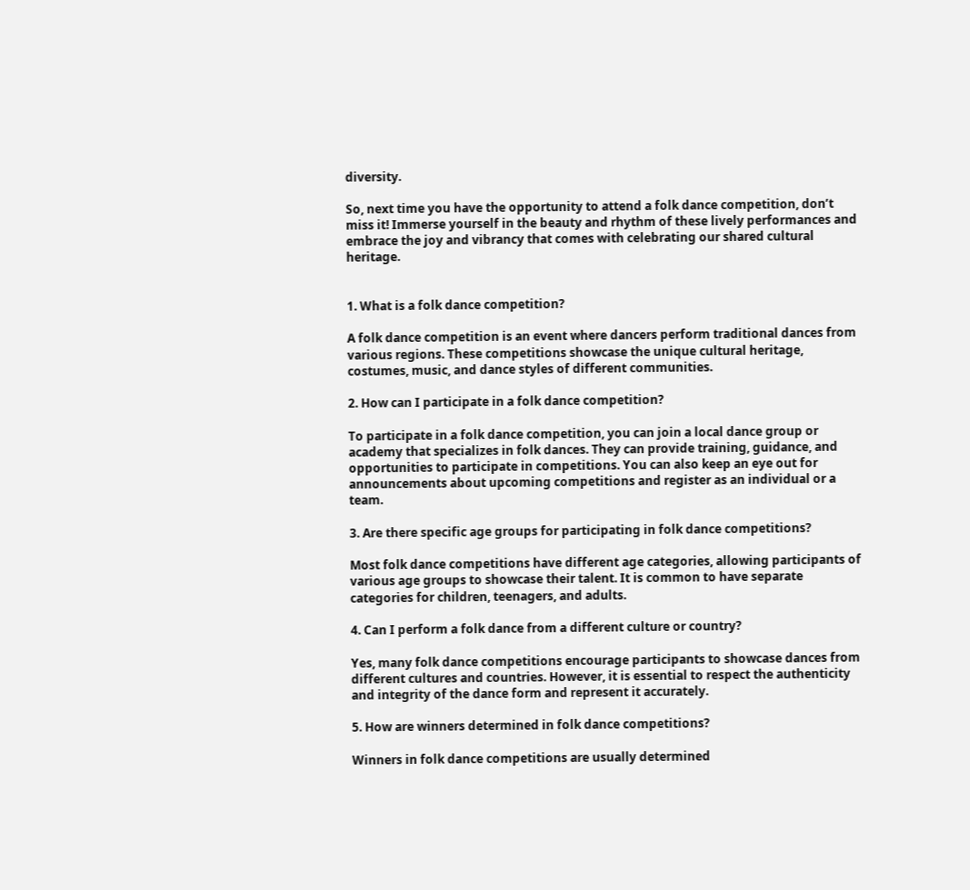diversity.

So, next time you have the opportunity to attend a folk dance competition, don’t miss it! Immerse yourself in the beauty and rhythm of these lively performances and embrace the joy and vibrancy that comes with celebrating our shared cultural heritage.


1. What is a folk dance competition?

A folk dance competition is an event where dancers perform traditional dances from various regions. These competitions showcase the unique cultural heritage, costumes, music, and dance styles of different communities.

2. How can I participate in a folk dance competition?

To participate in a folk dance competition, you can join a local dance group or academy that specializes in folk dances. They can provide training, guidance, and opportunities to participate in competitions. You can also keep an eye out for announcements about upcoming competitions and register as an individual or a team.

3. Are there specific age groups for participating in folk dance competitions?

Most folk dance competitions have different age categories, allowing participants of various age groups to showcase their talent. It is common to have separate categories for children, teenagers, and adults.

4. Can I perform a folk dance from a different culture or country?

Yes, many folk dance competitions encourage participants to showcase dances from different cultures and countries. However, it is essential to respect the authenticity and integrity of the dance form and represent it accurately.

5. How are winners determined in folk dance competitions?

Winners in folk dance competitions are usually determined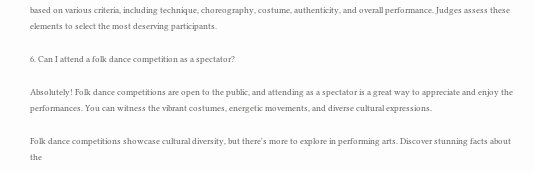based on various criteria, including technique, choreography, costume, authenticity, and overall performance. Judges assess these elements to select the most deserving participants.

6. Can I attend a folk dance competition as a spectator?

Absolutely! Folk dance competitions are open to the public, and attending as a spectator is a great way to appreciate and enjoy the performances. You can witness the vibrant costumes, energetic movements, and diverse cultural expressions.

Folk dance competitions showcase cultural diversity, but there's more to explore in performing arts. Discover stunning facts about the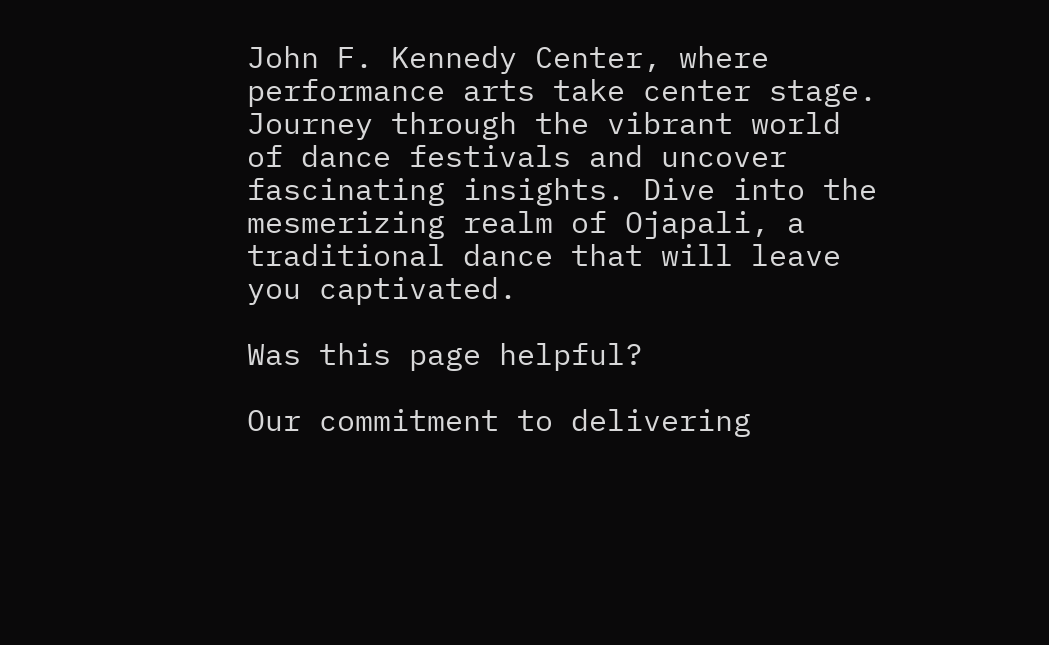John F. Kennedy Center, where performance arts take center stage. Journey through the vibrant world of dance festivals and uncover fascinating insights. Dive into the mesmerizing realm of Ojapali, a traditional dance that will leave you captivated.

Was this page helpful?

Our commitment to delivering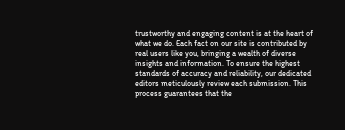trustworthy and engaging content is at the heart of what we do. Each fact on our site is contributed by real users like you, bringing a wealth of diverse insights and information. To ensure the highest standards of accuracy and reliability, our dedicated editors meticulously review each submission. This process guarantees that the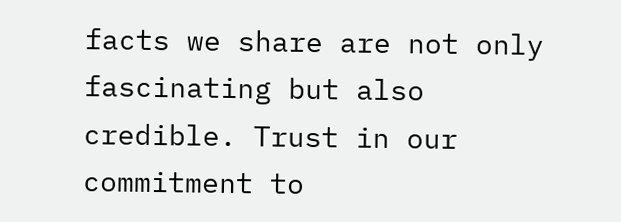facts we share are not only fascinating but also credible. Trust in our commitment to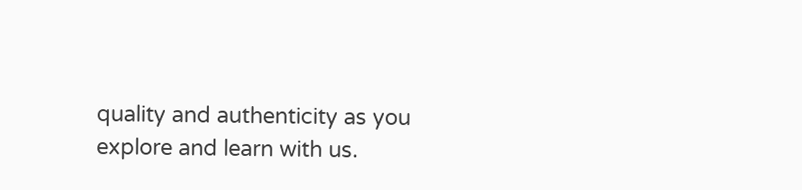quality and authenticity as you explore and learn with us.